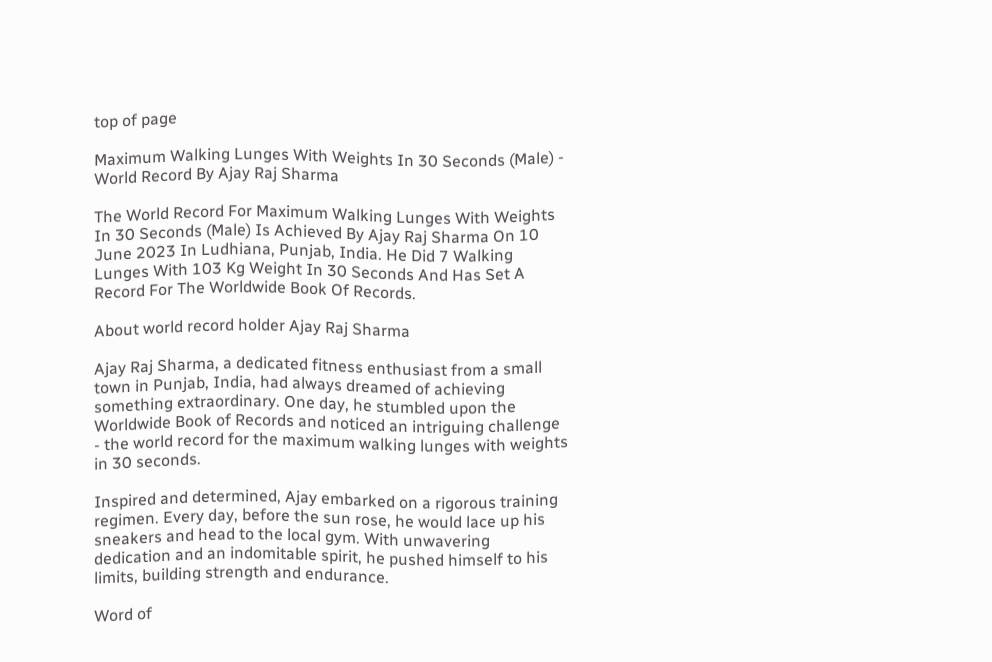top of page

Maximum Walking Lunges With Weights In 30 Seconds (Male) - World Record By Ajay Raj Sharma

The World Record For Maximum Walking Lunges With Weights In 30 Seconds (Male) Is Achieved By Ajay Raj Sharma On 10 June 2023 In Ludhiana, Punjab, India. He Did 7 Walking Lunges With 103 Kg Weight In 30 Seconds And Has Set A Record For The Worldwide Book Of Records.

About world record holder Ajay Raj Sharma

Ajay Raj Sharma, a dedicated fitness enthusiast from a small town in Punjab, India, had always dreamed of achieving something extraordinary. One day, he stumbled upon the Worldwide Book of Records and noticed an intriguing challenge - the world record for the maximum walking lunges with weights in 30 seconds.

Inspired and determined, Ajay embarked on a rigorous training regimen. Every day, before the sun rose, he would lace up his sneakers and head to the local gym. With unwavering dedication and an indomitable spirit, he pushed himself to his limits, building strength and endurance.

Word of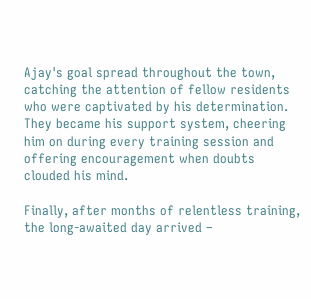Ajay's goal spread throughout the town, catching the attention of fellow residents who were captivated by his determination. They became his support system, cheering him on during every training session and offering encouragement when doubts clouded his mind.

Finally, after months of relentless training, the long-awaited day arrived –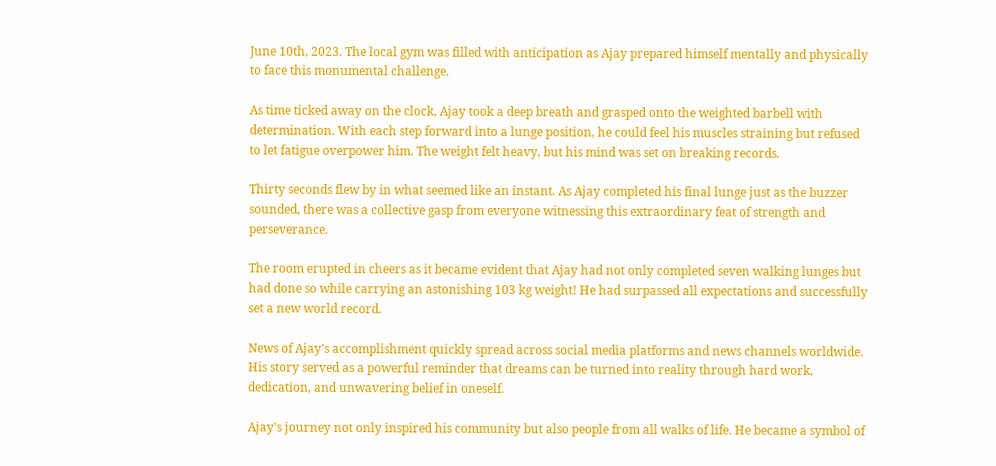June 10th, 2023. The local gym was filled with anticipation as Ajay prepared himself mentally and physically to face this monumental challenge.

As time ticked away on the clock, Ajay took a deep breath and grasped onto the weighted barbell with determination. With each step forward into a lunge position, he could feel his muscles straining but refused to let fatigue overpower him. The weight felt heavy, but his mind was set on breaking records.

Thirty seconds flew by in what seemed like an instant. As Ajay completed his final lunge just as the buzzer sounded, there was a collective gasp from everyone witnessing this extraordinary feat of strength and perseverance.

The room erupted in cheers as it became evident that Ajay had not only completed seven walking lunges but had done so while carrying an astonishing 103 kg weight! He had surpassed all expectations and successfully set a new world record.

News of Ajay's accomplishment quickly spread across social media platforms and news channels worldwide. His story served as a powerful reminder that dreams can be turned into reality through hard work, dedication, and unwavering belief in oneself.

Ajay's journey not only inspired his community but also people from all walks of life. He became a symbol of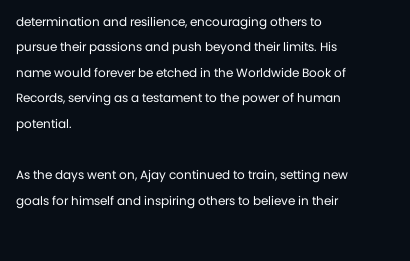determination and resilience, encouraging others to pursue their passions and push beyond their limits. His name would forever be etched in the Worldwide Book of Records, serving as a testament to the power of human potential.

As the days went on, Ajay continued to train, setting new goals for himself and inspiring others to believe in their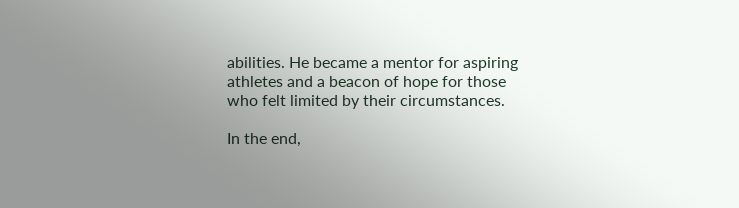abilities. He became a mentor for aspiring athletes and a beacon of hope for those who felt limited by their circumstances.

In the end,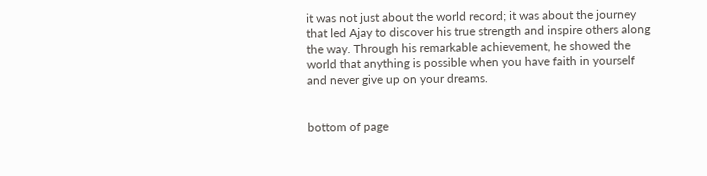it was not just about the world record; it was about the journey that led Ajay to discover his true strength and inspire others along the way. Through his remarkable achievement, he showed the world that anything is possible when you have faith in yourself and never give up on your dreams.


bottom of page